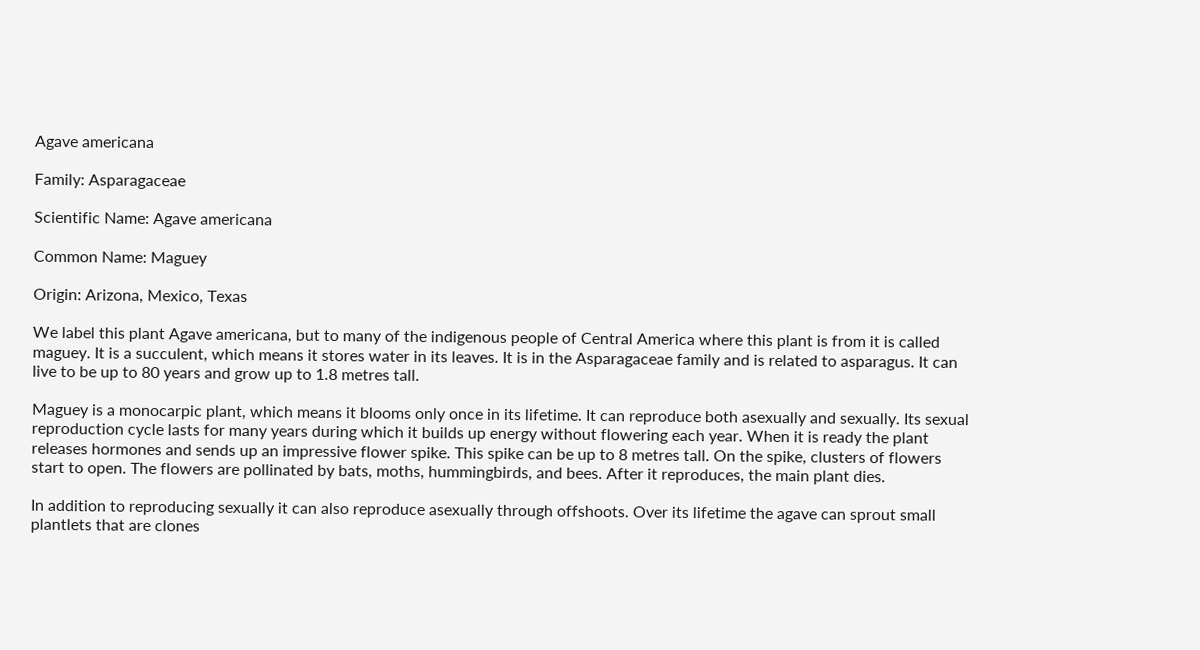Agave americana

Family: Asparagaceae

Scientific Name: Agave americana

Common Name: Maguey

Origin: Arizona, Mexico, Texas

We label this plant Agave americana, but to many of the indigenous people of Central America where this plant is from it is called maguey. It is a succulent, which means it stores water in its leaves. It is in the Asparagaceae family and is related to asparagus. It can live to be up to 80 years and grow up to 1.8 metres tall.

Maguey is a monocarpic plant, which means it blooms only once in its lifetime. It can reproduce both asexually and sexually. Its sexual reproduction cycle lasts for many years during which it builds up energy without flowering each year. When it is ready the plant releases hormones and sends up an impressive flower spike. This spike can be up to 8 metres tall. On the spike, clusters of flowers start to open. The flowers are pollinated by bats, moths, hummingbirds, and bees. After it reproduces, the main plant dies.

In addition to reproducing sexually it can also reproduce asexually through offshoots. Over its lifetime the agave can sprout small plantlets that are clones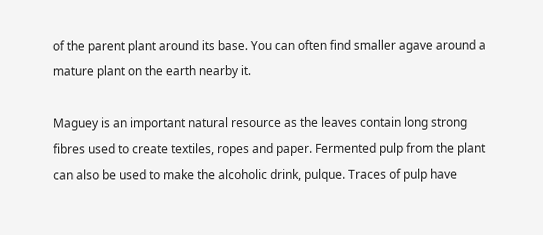of the parent plant around its base. You can often find smaller agave around a mature plant on the earth nearby it.

Maguey is an important natural resource as the leaves contain long strong fibres used to create textiles, ropes and paper. Fermented pulp from the plant can also be used to make the alcoholic drink, pulque. Traces of pulp have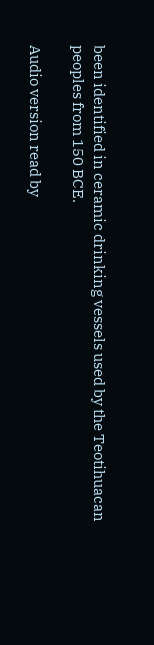been identified in ceramic drinking vessels used by the Teotihuacan peoples from 150 BCE.

Audio version read by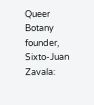Queer Botany founder, Sixto-Juan Zavala: